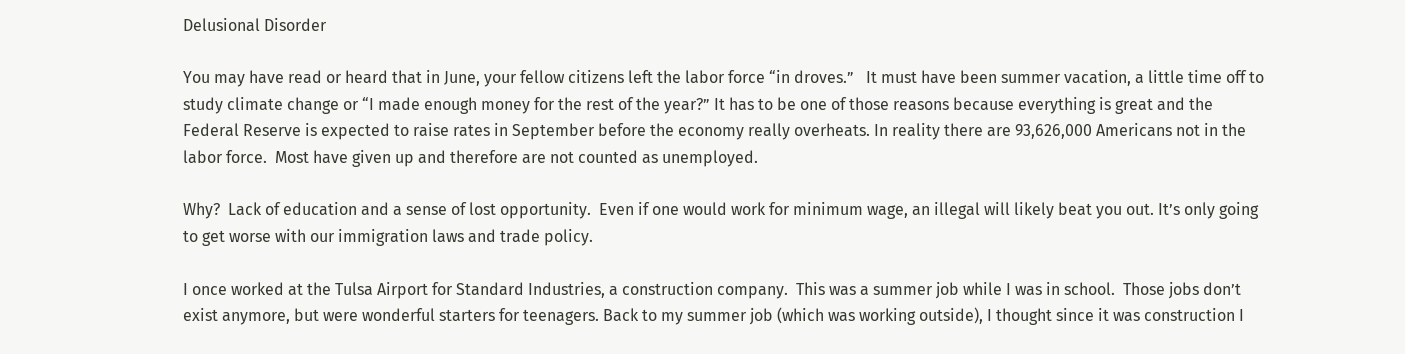Delusional Disorder

You may have read or heard that in June, your fellow citizens left the labor force “in droves.”   It must have been summer vacation, a little time off to study climate change or “I made enough money for the rest of the year?” It has to be one of those reasons because everything is great and the Federal Reserve is expected to raise rates in September before the economy really overheats. In reality there are 93,626,000 Americans not in the labor force.  Most have given up and therefore are not counted as unemployed.

Why?  Lack of education and a sense of lost opportunity.  Even if one would work for minimum wage, an illegal will likely beat you out. It’s only going to get worse with our immigration laws and trade policy.

I once worked at the Tulsa Airport for Standard Industries, a construction company.  This was a summer job while I was in school.  Those jobs don’t exist anymore, but were wonderful starters for teenagers. Back to my summer job (which was working outside), I thought since it was construction I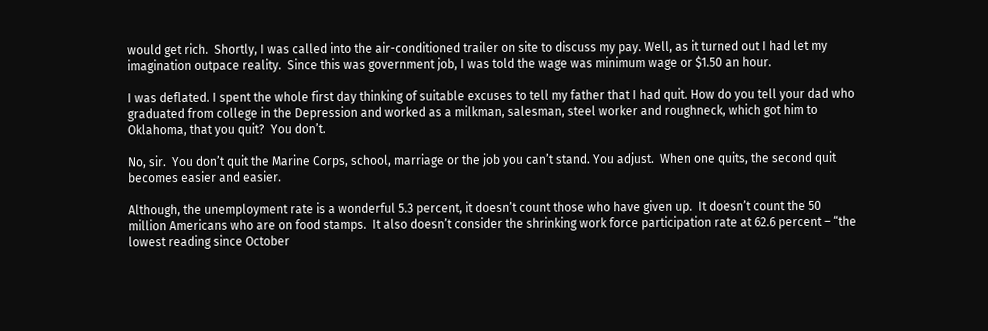would get rich.  Shortly, I was called into the air-conditioned trailer on site to discuss my pay. Well, as it turned out I had let my imagination outpace reality.  Since this was government job, I was told the wage was minimum wage or $1.50 an hour.

I was deflated. I spent the whole first day thinking of suitable excuses to tell my father that I had quit. How do you tell your dad who graduated from college in the Depression and worked as a milkman, salesman, steel worker and roughneck, which got him to Oklahoma, that you quit?  You don’t.

No, sir.  You don’t quit the Marine Corps, school, marriage or the job you can’t stand. You adjust.  When one quits, the second quit becomes easier and easier.

Although, the unemployment rate is a wonderful 5.3 percent, it doesn’t count those who have given up.  It doesn’t count the 50 million Americans who are on food stamps.  It also doesn’t consider the shrinking work force participation rate at 62.6 percent – “the lowest reading since October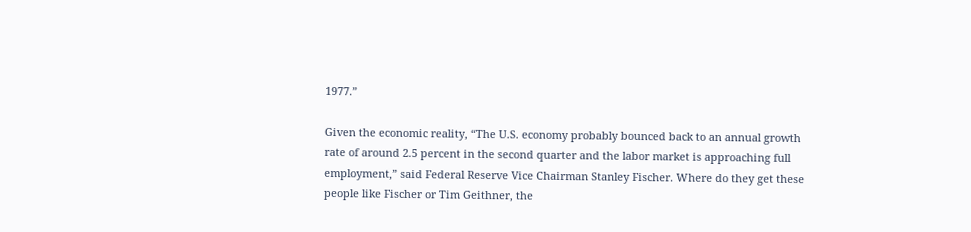1977.”

Given the economic reality, “The U.S. economy probably bounced back to an annual growth rate of around 2.5 percent in the second quarter and the labor market is approaching full employment,” said Federal Reserve Vice Chairman Stanley Fischer. Where do they get these people like Fischer or Tim Geithner, the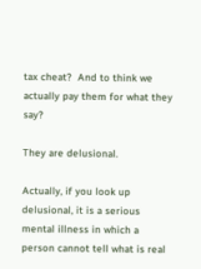tax cheat?  And to think we actually pay them for what they say?

They are delusional.

Actually, if you look up delusional, it is a serious mental illness in which a person cannot tell what is real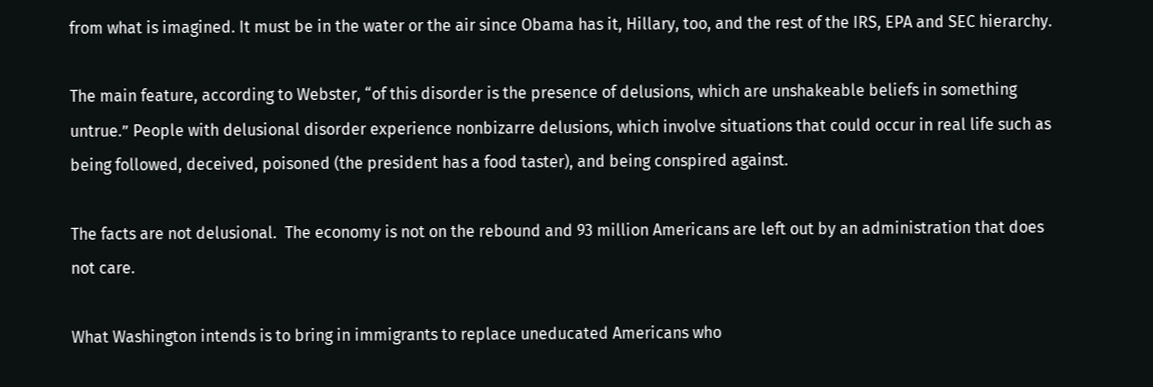from what is imagined. It must be in the water or the air since Obama has it, Hillary, too, and the rest of the IRS, EPA and SEC hierarchy.

The main feature, according to Webster, “of this disorder is the presence of delusions, which are unshakeable beliefs in something untrue.” People with delusional disorder experience nonbizarre delusions, which involve situations that could occur in real life such as being followed, deceived, poisoned (the president has a food taster), and being conspired against.

The facts are not delusional.  The economy is not on the rebound and 93 million Americans are left out by an administration that does not care.

What Washington intends is to bring in immigrants to replace uneducated Americans who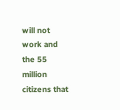will not work and the 55 million citizens that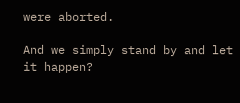were aborted.

And we simply stand by and let it happen?